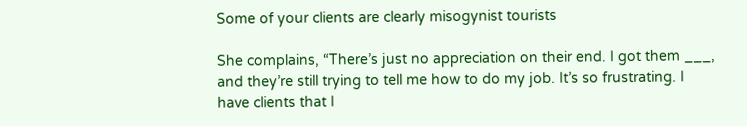Some of your clients are clearly misogynist tourists

She complains, “There’s just no appreciation on their end. I got them ___, and they’re still trying to tell me how to do my job. It’s so frustrating. I have clients that I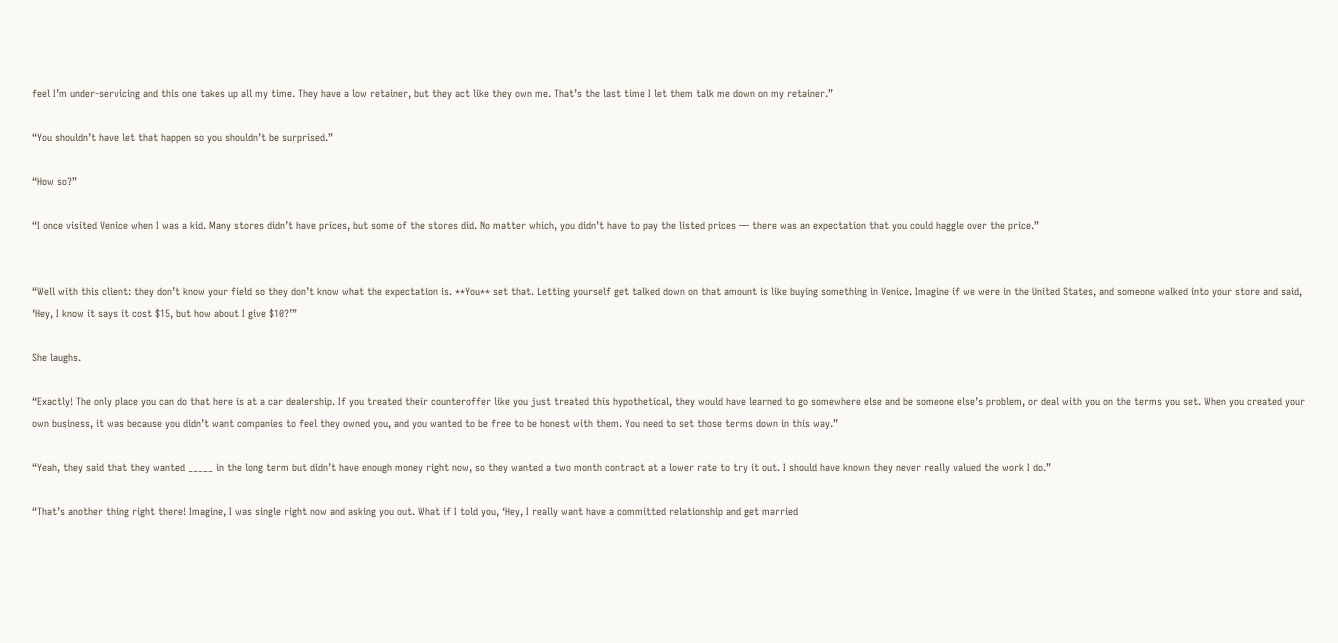feel I’m under-servicing and this one takes up all my time. They have a low retainer, but they act like they own me. That’s the last time I let them talk me down on my retainer.”

“You shouldn’t have let that happen so you shouldn’t be surprised.”

“How so?”

“I once visited Venice when I was a kid. Many stores didn’t have prices, but some of the stores did. No matter which, you didn’t have to pay the listed prices — there was an expectation that you could haggle over the price.”


“Well with this client: they don’t know your field so they don’t know what the expectation is. **You** set that. Letting yourself get talked down on that amount is like buying something in Venice. Imagine if we were in the United States, and someone walked into your store and said, ‘Hey, I know it says it cost $15, but how about I give $10?’”

She laughs.

“Exactly! The only place you can do that here is at a car dealership. If you treated their counteroffer like you just treated this hypothetical, they would have learned to go somewhere else and be someone else’s problem, or deal with you on the terms you set. When you created your own business, it was because you didn’t want companies to feel they owned you, and you wanted to be free to be honest with them. You need to set those terms down in this way.”

“Yeah, they said that they wanted _____ in the long term but didn’t have enough money right now, so they wanted a two month contract at a lower rate to try it out. I should have known they never really valued the work I do.”

“That’s another thing right there! Imagine, I was single right now and asking you out. What if I told you, ‘Hey, I really want have a committed relationship and get married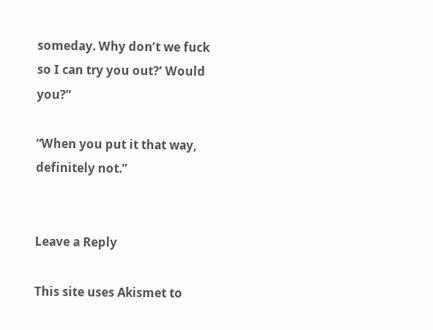someday. Why don’t we fuck so I can try you out?’ Would you?”

“When you put it that way, definitely not.”


Leave a Reply

This site uses Akismet to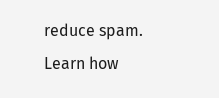reduce spam. Learn how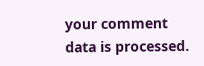your comment data is processed.